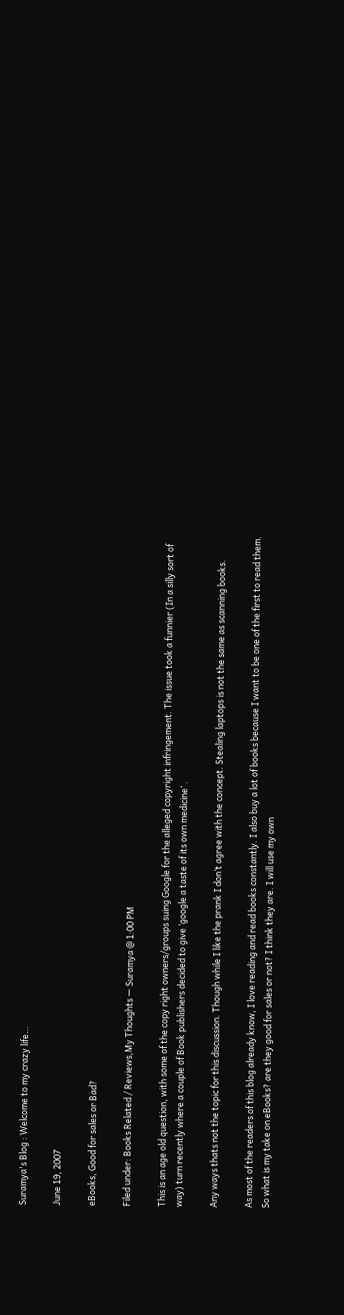Suramya's Blog : Welcome to my crazy life…

June 19, 2007

eBooks, Good for sales or Bad?

Filed under: Books Related / Reviews,My Thoughts — Suramya @ 1:00 PM

This is an age old question, with some of the copy right owners/groups suing Google for the alleged copyright infringement. The issue took a funnier (In a silly sort of way) turn recently where a couple of Book publishers decided to give ‘google a taste of its own medicine‘ .

Any ways thats not the topic for this discussion. Though while I like the prank I don’t agree with the concept. Stealing laptops is not the same as scanning books.

As most of the readers of this blog already know, I love reading and read books constantly. I also buy a lot of books because I want to be one of the first to read them. So what is my take on eBooks? are they good for sales or not? I think they are. I will use my own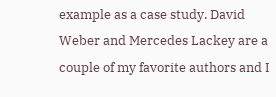example as a case study. David Weber and Mercedes Lackey are a couple of my favorite authors and I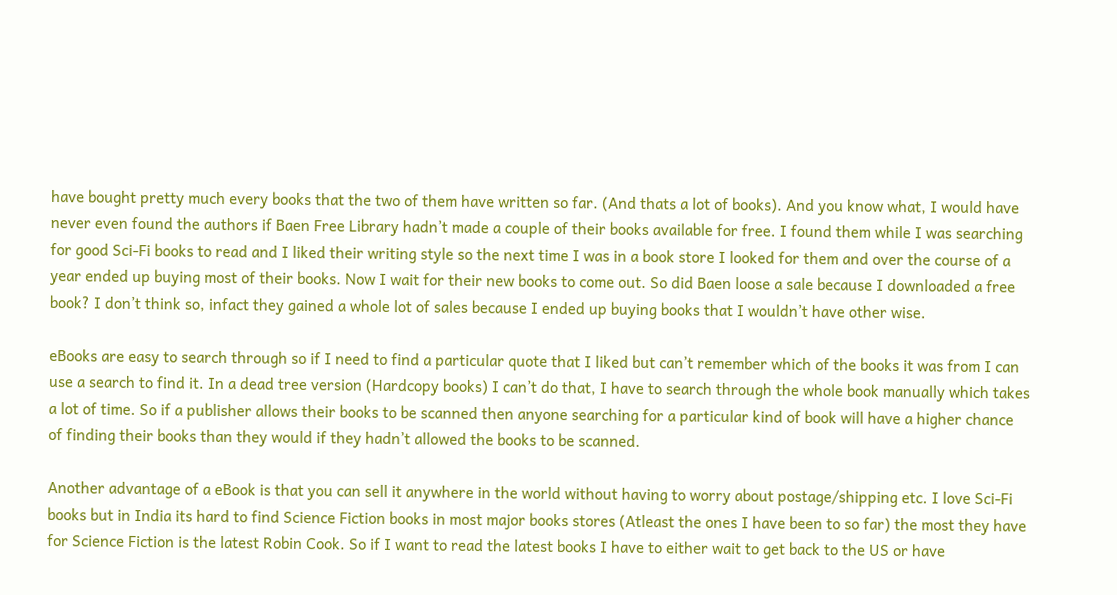have bought pretty much every books that the two of them have written so far. (And thats a lot of books). And you know what, I would have never even found the authors if Baen Free Library hadn’t made a couple of their books available for free. I found them while I was searching for good Sci-Fi books to read and I liked their writing style so the next time I was in a book store I looked for them and over the course of a year ended up buying most of their books. Now I wait for their new books to come out. So did Baen loose a sale because I downloaded a free book? I don’t think so, infact they gained a whole lot of sales because I ended up buying books that I wouldn’t have other wise.

eBooks are easy to search through so if I need to find a particular quote that I liked but can’t remember which of the books it was from I can use a search to find it. In a dead tree version (Hardcopy books) I can’t do that, I have to search through the whole book manually which takes a lot of time. So if a publisher allows their books to be scanned then anyone searching for a particular kind of book will have a higher chance of finding their books than they would if they hadn’t allowed the books to be scanned.

Another advantage of a eBook is that you can sell it anywhere in the world without having to worry about postage/shipping etc. I love Sci-Fi books but in India its hard to find Science Fiction books in most major books stores (Atleast the ones I have been to so far) the most they have for Science Fiction is the latest Robin Cook. So if I want to read the latest books I have to either wait to get back to the US or have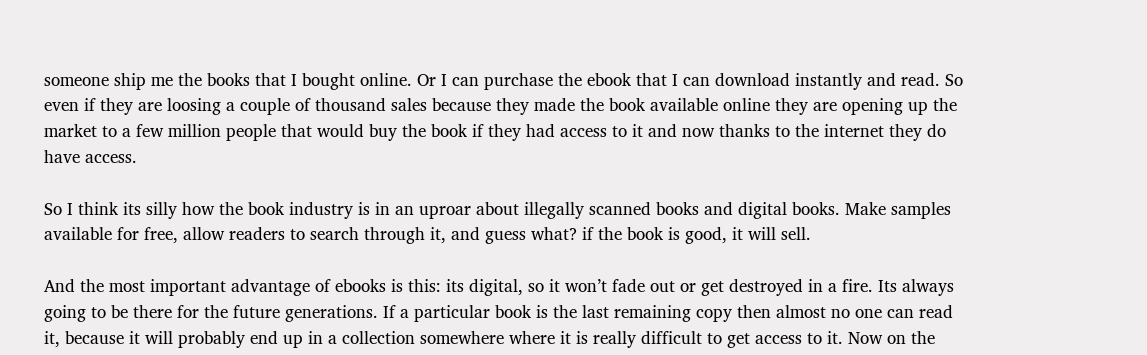someone ship me the books that I bought online. Or I can purchase the ebook that I can download instantly and read. So even if they are loosing a couple of thousand sales because they made the book available online they are opening up the market to a few million people that would buy the book if they had access to it and now thanks to the internet they do have access.

So I think its silly how the book industry is in an uproar about illegally scanned books and digital books. Make samples available for free, allow readers to search through it, and guess what? if the book is good, it will sell.

And the most important advantage of ebooks is this: its digital, so it won’t fade out or get destroyed in a fire. Its always going to be there for the future generations. If a particular book is the last remaining copy then almost no one can read it, because it will probably end up in a collection somewhere where it is really difficult to get access to it. Now on the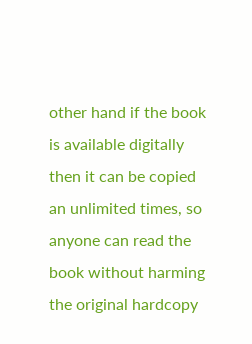other hand if the book is available digitally then it can be copied an unlimited times, so anyone can read the book without harming the original hardcopy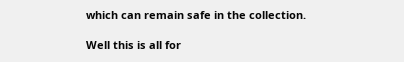which can remain safe in the collection.

Well this is all for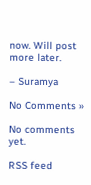now. Will post more later.

– Suramya

No Comments »

No comments yet.

RSS feed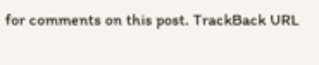for comments on this post. TrackBack URL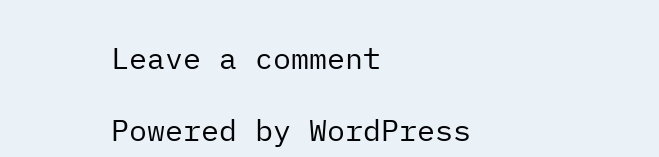Leave a comment

Powered by WordPress